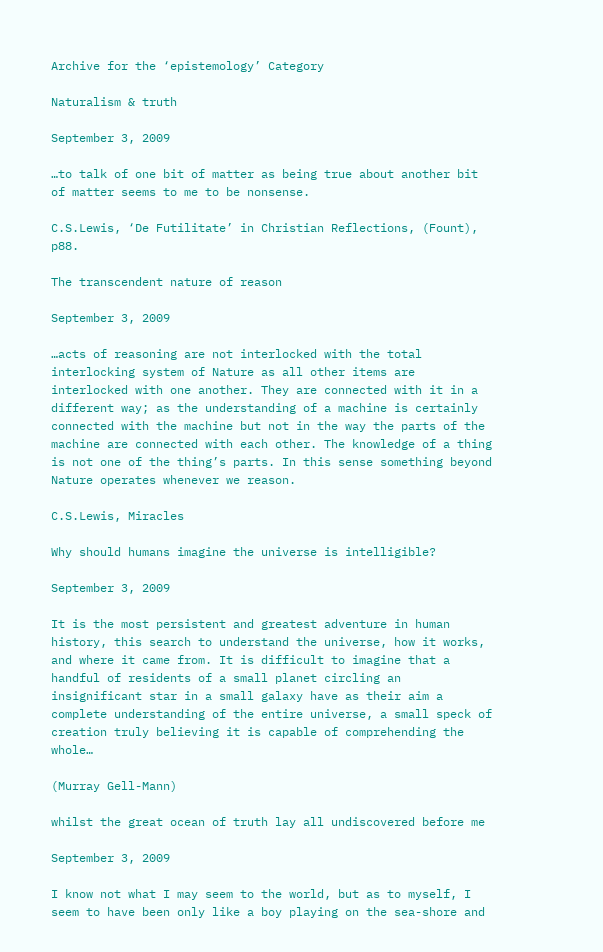Archive for the ‘epistemology’ Category

Naturalism & truth

September 3, 2009

…to talk of one bit of matter as being true about another bit of matter seems to me to be nonsense.

C.S.Lewis, ‘De Futilitate’ in Christian Reflections, (Fount), p88.

The transcendent nature of reason

September 3, 2009

…acts of reasoning are not interlocked with the total interlocking system of Nature as all other items are interlocked with one another. They are connected with it in a different way; as the understanding of a machine is certainly connected with the machine but not in the way the parts of the machine are connected with each other. The knowledge of a thing is not one of the thing’s parts. In this sense something beyond Nature operates whenever we reason.

C.S.Lewis, Miracles

Why should humans imagine the universe is intelligible?

September 3, 2009

It is the most persistent and greatest adventure in human history, this search to understand the universe, how it works, and where it came from. It is difficult to imagine that a handful of residents of a small planet circling an insignificant star in a small galaxy have as their aim a complete understanding of the entire universe, a small speck of creation truly believing it is capable of comprehending the whole…

(Murray Gell-Mann)

whilst the great ocean of truth lay all undiscovered before me

September 3, 2009

I know not what I may seem to the world, but as to myself, I seem to have been only like a boy playing on the sea-shore and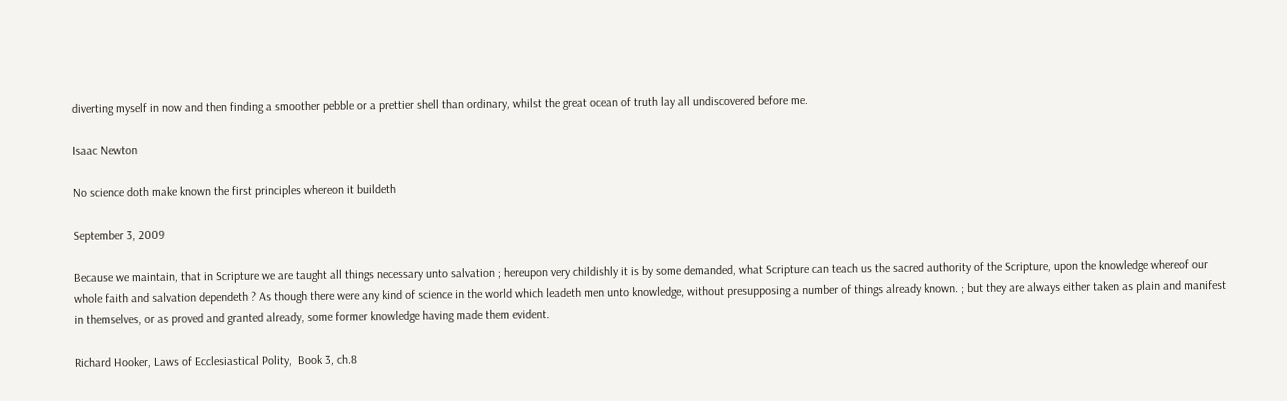diverting myself in now and then finding a smoother pebble or a prettier shell than ordinary, whilst the great ocean of truth lay all undiscovered before me.

Isaac Newton

No science doth make known the first principles whereon it buildeth

September 3, 2009

Because we maintain, that in Scripture we are taught all things necessary unto salvation ; hereupon very childishly it is by some demanded, what Scripture can teach us the sacred authority of the Scripture, upon the knowledge whereof our whole faith and salvation dependeth ? As though there were any kind of science in the world which leadeth men unto knowledge, without presupposing a number of things already known. ; but they are always either taken as plain and manifest in themselves, or as proved and granted already, some former knowledge having made them evident.

Richard Hooker, Laws of Ecclesiastical Polity,  Book 3, ch.8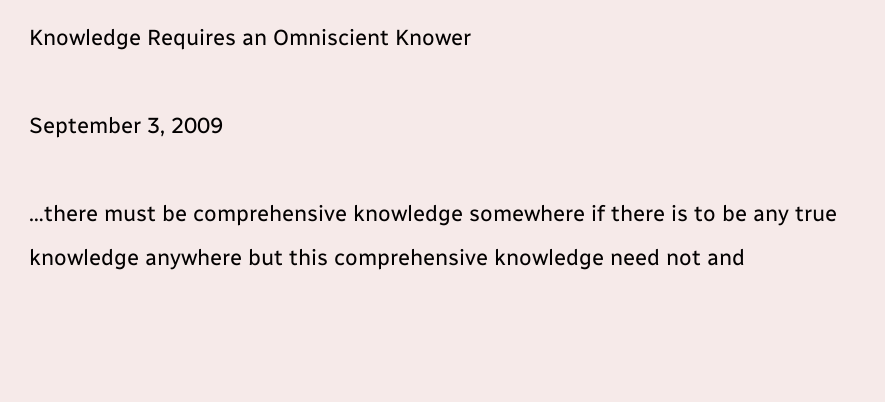Knowledge Requires an Omniscient Knower

September 3, 2009

…there must be comprehensive knowledge somewhere if there is to be any true knowledge anywhere but this comprehensive knowledge need not and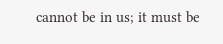cannot be in us; it must be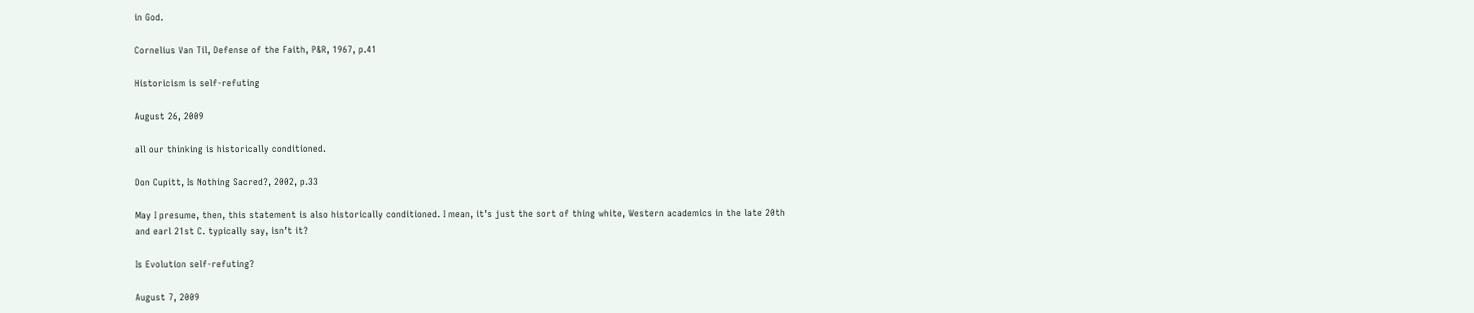in God.

Cornelius Van Til, Defense of the Faith, P&R, 1967, p.41

Historicism is self-refuting

August 26, 2009

all our thinking is historically conditioned.

Don Cupitt, Is Nothing Sacred?, 2002, p.33

May I presume, then, this statement is also historically conditioned. I mean, it’s just the sort of thing white, Western academics in the late 20th and earl 21st C. typically say, isn’t it?

Is Evolution self-refuting?

August 7, 2009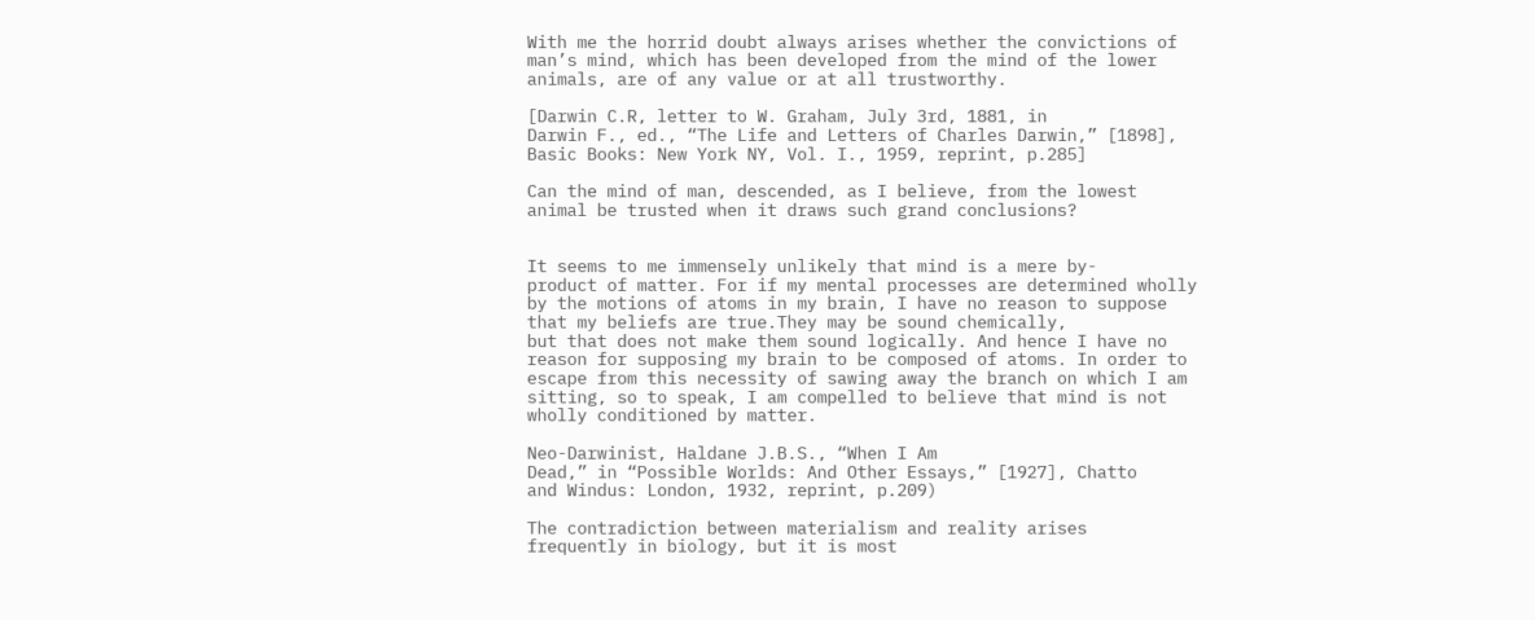With me the horrid doubt always arises whether the convictions of man’s mind, which has been developed from the mind of the lower animals, are of any value or at all trustworthy.

[Darwin C.R, letter to W. Graham, July 3rd, 1881, in
Darwin F., ed., “The Life and Letters of Charles Darwin,” [1898],
Basic Books: New York NY, Vol. I., 1959, reprint, p.285]

Can the mind of man, descended, as I believe, from the lowest animal be trusted when it draws such grand conclusions?


It seems to me immensely unlikely that mind is a mere by-
product of matter. For if my mental processes are determined wholly by the motions of atoms in my brain, I have no reason to suppose that my beliefs are true.They may be sound chemically,
but that does not make them sound logically. And hence I have no reason for supposing my brain to be composed of atoms. In order to escape from this necessity of sawing away the branch on which I am sitting, so to speak, I am compelled to believe that mind is not wholly conditioned by matter.

Neo-Darwinist, Haldane J.B.S., “When I Am
Dead,” in “Possible Worlds: And Other Essays,” [1927], Chatto
and Windus: London, 1932, reprint, p.209)

The contradiction between materialism and reality arises
frequently in biology, but it is most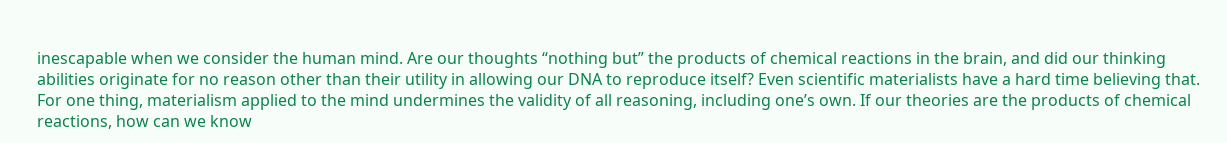inescapable when we consider the human mind. Are our thoughts “nothing but” the products of chemical reactions in the brain, and did our thinking abilities originate for no reason other than their utility in allowing our DNA to reproduce itself? Even scientific materialists have a hard time believing that. For one thing, materialism applied to the mind undermines the validity of all reasoning, including one’s own. If our theories are the products of chemical reactions, how can we know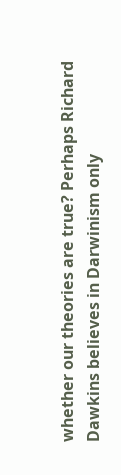whether our theories are true? Perhaps Richard Dawkins believes in Darwinism only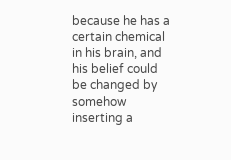because he has a certain chemical in his brain, and his belief could be changed by somehow inserting a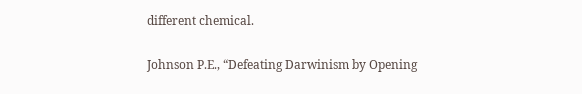different chemical.

Johnson P.E., “Defeating Darwinism by Opening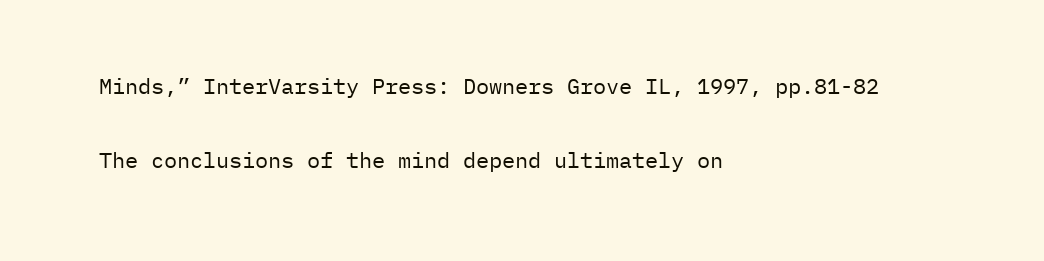Minds,” InterVarsity Press: Downers Grove IL, 1997, pp.81-82

The conclusions of the mind depend ultimately on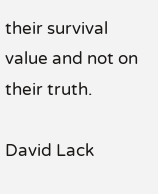their survival value and not on their truth.

David Lack